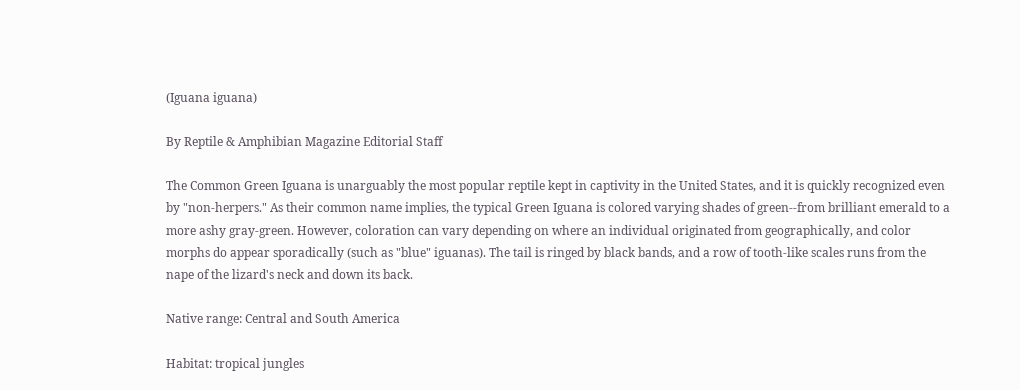(Iguana iguana)

By Reptile & Amphibian Magazine Editorial Staff

The Common Green Iguana is unarguably the most popular reptile kept in captivity in the United States, and it is quickly recognized even by "non-herpers." As their common name implies, the typical Green Iguana is colored varying shades of green--from brilliant emerald to a more ashy gray-green. However, coloration can vary depending on where an individual originated from geographically, and color morphs do appear sporadically (such as "blue" iguanas). The tail is ringed by black bands, and a row of tooth-like scales runs from the nape of the lizard's neck and down its back.

Native range: Central and South America

Habitat: tropical jungles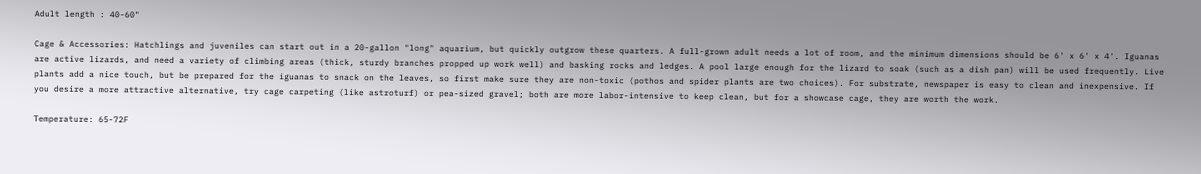Adult length : 40-60"

Cage & Accessories: Hatchlings and juveniles can start out in a 20-gallon "long" aquarium, but quickly outgrow these quarters. A full-grown adult needs a lot of room, and the minimum dimensions should be 6' x 6' x 4'. Iguanas are active lizards, and need a variety of climbing areas (thick, sturdy branches propped up work well) and basking rocks and ledges. A pool large enough for the lizard to soak (such as a dish pan) will be used frequently. Live plants add a nice touch, but be prepared for the iguanas to snack on the leaves, so first make sure they are non-toxic (pothos and spider plants are two choices). For substrate, newspaper is easy to clean and inexpensive. If you desire a more attractive alternative, try cage carpeting (like astroturf) or pea-sized gravel; both are more labor-intensive to keep clean, but for a showcase cage, they are worth the work.

Temperature: 65-72F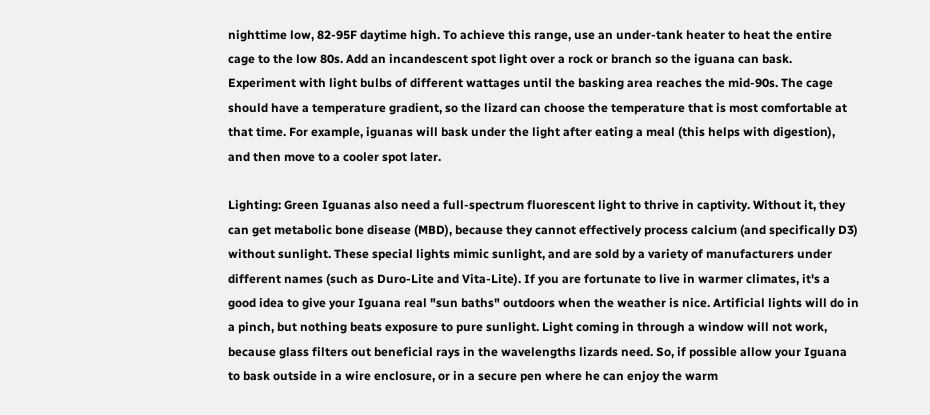nighttime low, 82-95F daytime high. To achieve this range, use an under-tank heater to heat the entire cage to the low 80s. Add an incandescent spot light over a rock or branch so the iguana can bask. Experiment with light bulbs of different wattages until the basking area reaches the mid-90s. The cage should have a temperature gradient, so the lizard can choose the temperature that is most comfortable at that time. For example, iguanas will bask under the light after eating a meal (this helps with digestion), and then move to a cooler spot later.

Lighting: Green Iguanas also need a full-spectrum fluorescent light to thrive in captivity. Without it, they can get metabolic bone disease (MBD), because they cannot effectively process calcium (and specifically D3) without sunlight. These special lights mimic sunlight, and are sold by a variety of manufacturers under different names (such as Duro-Lite and Vita-Lite). If you are fortunate to live in warmer climates, it's a good idea to give your Iguana real "sun baths" outdoors when the weather is nice. Artificial lights will do in a pinch, but nothing beats exposure to pure sunlight. Light coming in through a window will not work, because glass filters out beneficial rays in the wavelengths lizards need. So, if possible allow your Iguana to bask outside in a wire enclosure, or in a secure pen where he can enjoy the warm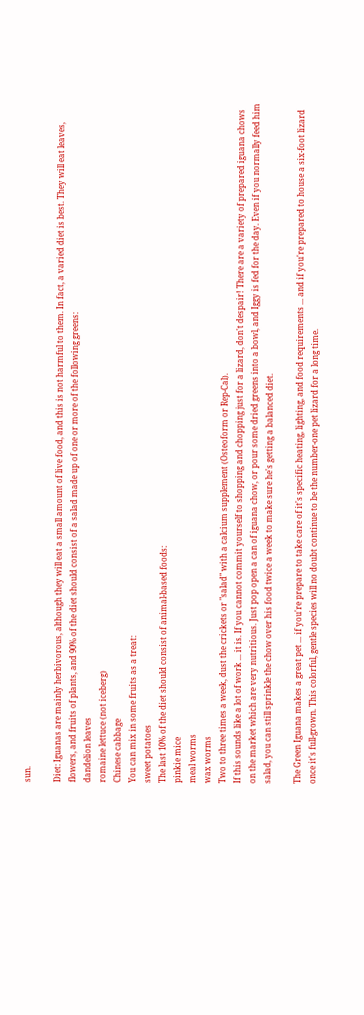sun.

Diet: Iguanas are mainly herbivorous, although they will eat a small amount of live food, and this is not harmful to them. In fact, a varied diet is best. They will eat leaves, flowers, and fruits of plants, and 90% of the diet should consist of a salad made up of one or more of the following greens:
dandelion leaves
romaine lettuce (not iceberg)
Chinese cabbage
You can mix in some fruits as a treat:
sweet potatoes
The last 10% of the diet should consist of animal-based foods:
pinkie mice
meal worms
wax worms
Two to three times a week, dust the crickets or "salad" with a calcium supplement (Osteoform or Rep-Cal).
If this sounds like a lot of work ... it is. If you cannot commit yourself to shopping and chopping just for a lizard, don't despair! There are a variety of prepared iguana chows on the market which are very nutritious. Just pop open a can of iguana chow, or pour some dried greens into a bowl, and Iggy is fed for the day. Even if you normally feed him salad, you can still sprinkle the chow over his food twice a week to make sure he's getting a balanced diet.

The Green Iguana makes a great pet ... if you're prepare to take care of it's specific heating, lighting, and food requirements ... and if you're prepared to house a six-foot lizard once it's full-grown. This colorful, gentle species will no doubt continue to be the number-one pet lizard for a long time.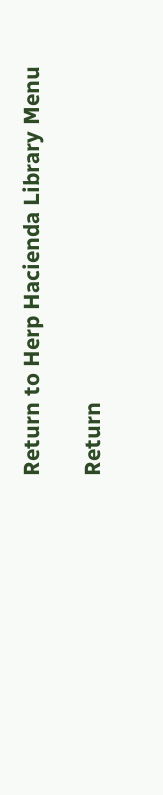Return to Herp Hacienda Library Menu

Return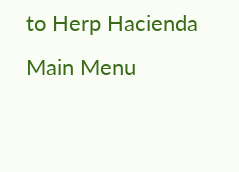to Herp Hacienda Main Menu